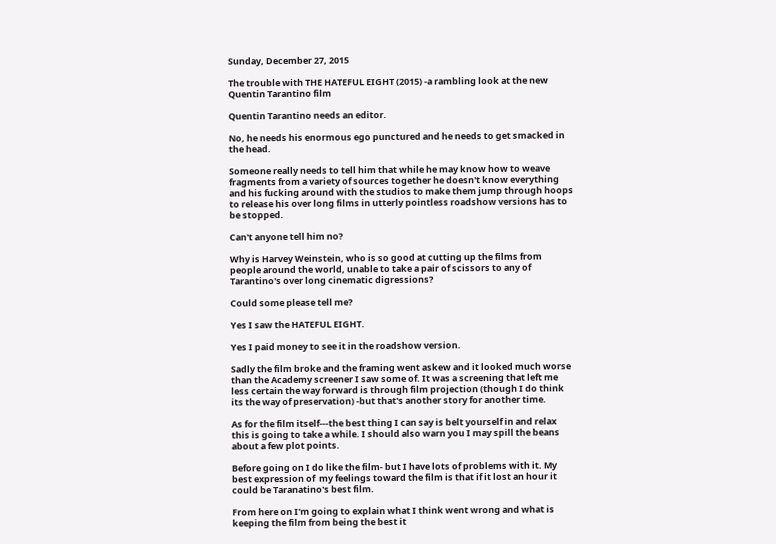Sunday, December 27, 2015

The trouble with THE HATEFUL EIGHT (2015) -a rambling look at the new Quentin Tarantino film

Quentin Tarantino needs an editor.

No, he needs his enormous ego punctured and he needs to get smacked in the head.

Someone really needs to tell him that while he may know how to weave fragments from a variety of sources together he doesn't know everything and his fucking around with the studios to make them jump through hoops to release his over long films in utterly pointless roadshow versions has to be stopped.

Can't anyone tell him no?

Why is Harvey Weinstein, who is so good at cutting up the films from people around the world, unable to take a pair of scissors to any of Tarantino's over long cinematic digressions?

Could some please tell me?

Yes I saw the HATEFUL EIGHT.

Yes I paid money to see it in the roadshow version.

Sadly the film broke and the framing went askew and it looked much worse than the Academy screener I saw some of. It was a screening that left me less certain the way forward is through film projection (though I do think its the way of preservation) -but that's another story for another time.

As for the film itself---the best thing I can say is belt yourself in and relax this is going to take a while. I should also warn you I may spill the beans about a few plot points.

Before going on I do like the film- but I have lots of problems with it. My best expression of  my feelings toward the film is that if it lost an hour it could be Taranatino's best film.

From here on I'm going to explain what I think went wrong and what is keeping the film from being the best it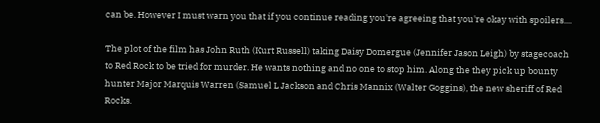can be. However I must warn you that if you continue reading you're agreeing that you're okay with spoilers....

The plot of the film has John Ruth (Kurt Russell) taking Daisy Domergue (Jennifer Jason Leigh) by stagecoach to Red Rock to be tried for murder. He wants nothing and no one to stop him. Along the they pick up bounty hunter Major Marquis Warren (Samuel L Jackson and Chris Mannix (Walter Goggins), the new sheriff of Red Rocks.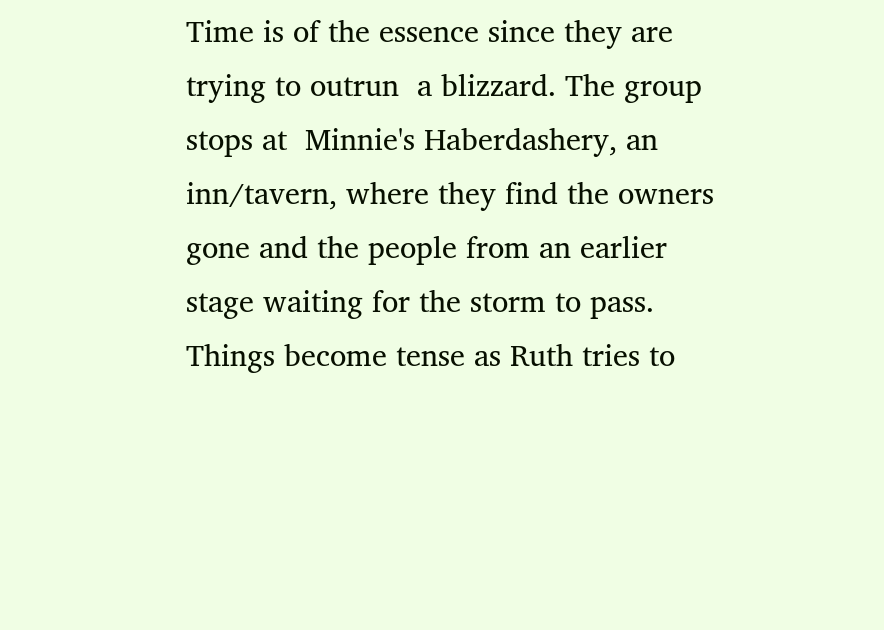Time is of the essence since they are trying to outrun  a blizzard. The group stops at  Minnie's Haberdashery, an inn/tavern, where they find the owners gone and the people from an earlier stage waiting for the storm to pass. Things become tense as Ruth tries to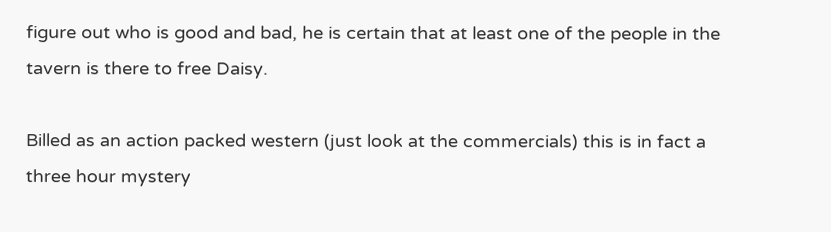figure out who is good and bad, he is certain that at least one of the people in the tavern is there to free Daisy.

Billed as an action packed western (just look at the commercials) this is in fact a three hour mystery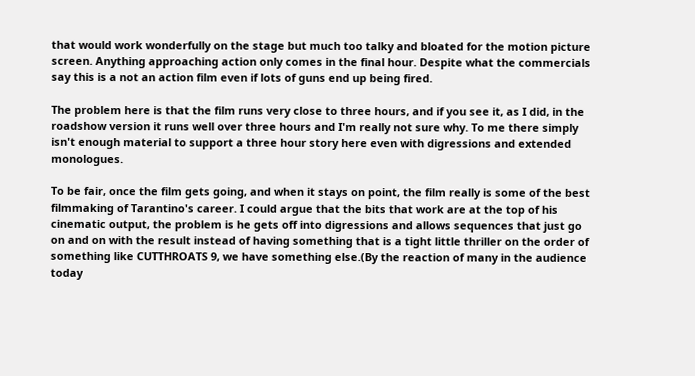that would work wonderfully on the stage but much too talky and bloated for the motion picture screen. Anything approaching action only comes in the final hour. Despite what the commercials say this is a not an action film even if lots of guns end up being fired.

The problem here is that the film runs very close to three hours, and if you see it, as I did, in the roadshow version it runs well over three hours and I'm really not sure why. To me there simply isn't enough material to support a three hour story here even with digressions and extended monologues.

To be fair, once the film gets going, and when it stays on point, the film really is some of the best filmmaking of Tarantino's career. I could argue that the bits that work are at the top of his cinematic output, the problem is he gets off into digressions and allows sequences that just go on and on with the result instead of having something that is a tight little thriller on the order of something like CUTTHROATS 9, we have something else.(By the reaction of many in the audience today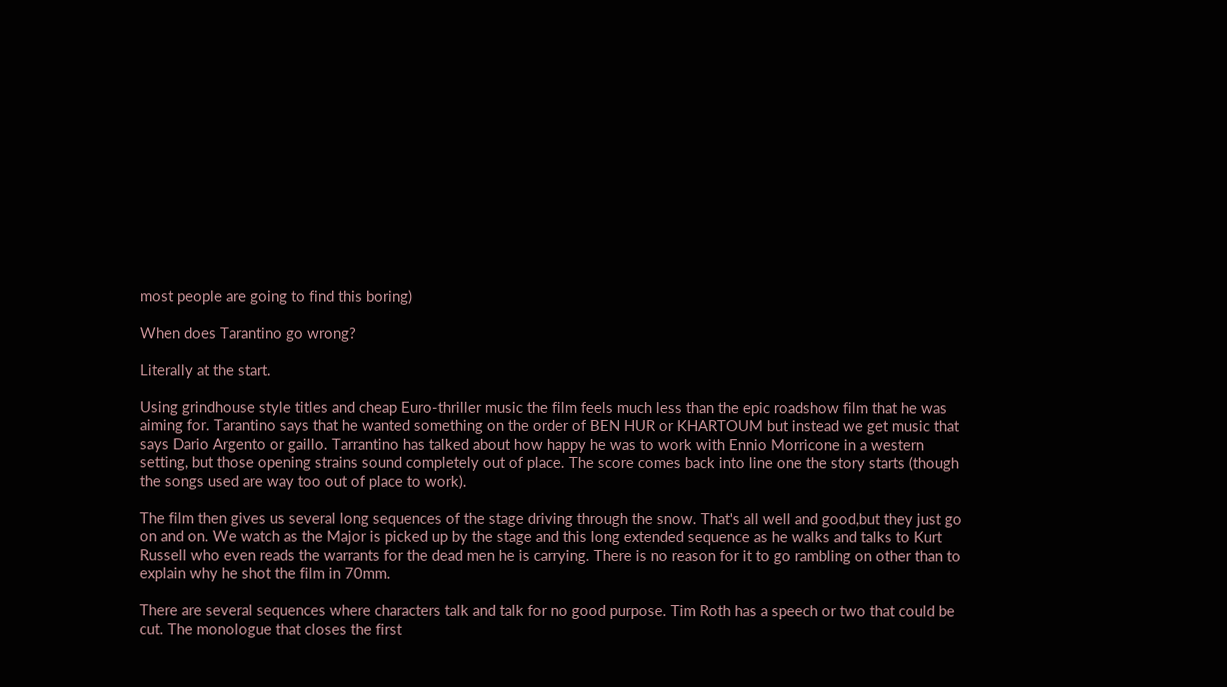most people are going to find this boring)

When does Tarantino go wrong?

Literally at the start.

Using grindhouse style titles and cheap Euro-thriller music the film feels much less than the epic roadshow film that he was aiming for. Tarantino says that he wanted something on the order of BEN HUR or KHARTOUM but instead we get music that says Dario Argento or gaillo. Tarrantino has talked about how happy he was to work with Ennio Morricone in a western setting, but those opening strains sound completely out of place. The score comes back into line one the story starts (though the songs used are way too out of place to work).

The film then gives us several long sequences of the stage driving through the snow. That's all well and good,but they just go on and on. We watch as the Major is picked up by the stage and this long extended sequence as he walks and talks to Kurt Russell who even reads the warrants for the dead men he is carrying. There is no reason for it to go rambling on other than to explain why he shot the film in 70mm.

There are several sequences where characters talk and talk for no good purpose. Tim Roth has a speech or two that could be cut. The monologue that closes the first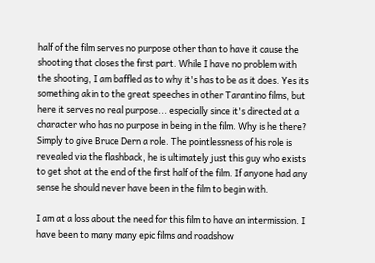half of the film serves no purpose other than to have it cause the shooting that closes the first part. While I have no problem with the shooting, I am baffled as to why it's has to be as it does. Yes its something akin to the great speeches in other Tarantino films, but here it serves no real purpose... especially since it's directed at a character who has no purpose in being in the film. Why is he there? Simply to give Bruce Dern a role. The pointlessness of his role is revealed via the flashback, he is ultimately just this guy who exists to get shot at the end of the first half of the film. If anyone had any sense he should never have been in the film to begin with.

I am at a loss about the need for this film to have an intermission. I have been to many many epic films and roadshow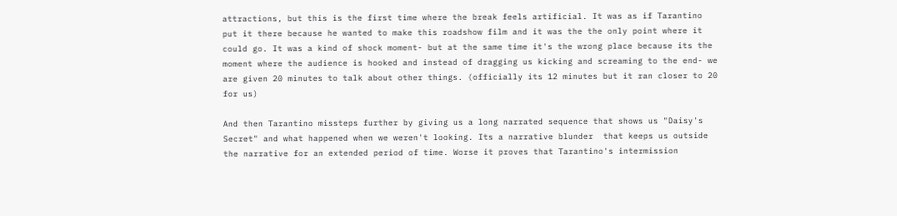attractions, but this is the first time where the break feels artificial. It was as if Tarantino put it there because he wanted to make this roadshow film and it was the the only point where it could go. It was a kind of shock moment- but at the same time it's the wrong place because its the moment where the audience is hooked and instead of dragging us kicking and screaming to the end- we are given 20 minutes to talk about other things. (officially its 12 minutes but it ran closer to 20 for us)

And then Tarantino missteps further by giving us a long narrated sequence that shows us "Daisy's Secret" and what happened when we weren't looking. Its a narrative blunder  that keeps us outside the narrative for an extended period of time. Worse it proves that Tarantino's intermission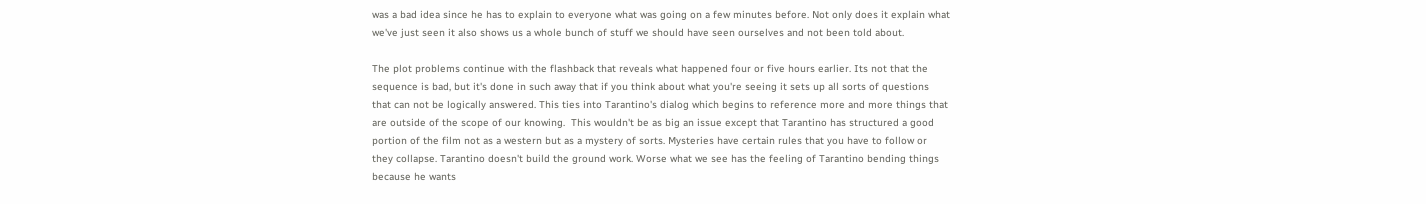was a bad idea since he has to explain to everyone what was going on a few minutes before. Not only does it explain what we've just seen it also shows us a whole bunch of stuff we should have seen ourselves and not been told about.

The plot problems continue with the flashback that reveals what happened four or five hours earlier. Its not that the sequence is bad, but it's done in such away that if you think about what you're seeing it sets up all sorts of questions that can not be logically answered. This ties into Tarantino's dialog which begins to reference more and more things that are outside of the scope of our knowing.  This wouldn't be as big an issue except that Tarantino has structured a good portion of the film not as a western but as a mystery of sorts. Mysteries have certain rules that you have to follow or they collapse. Tarantino doesn't build the ground work. Worse what we see has the feeling of Tarantino bending things because he wants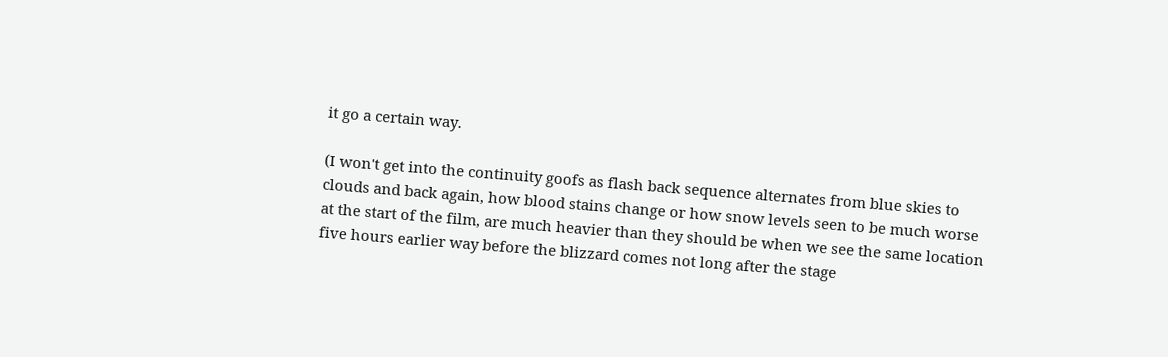it go a certain way.

(I won't get into the continuity goofs as flash back sequence alternates from blue skies to clouds and back again, how blood stains change or how snow levels seen to be much worse at the start of the film, are much heavier than they should be when we see the same location five hours earlier way before the blizzard comes not long after the stage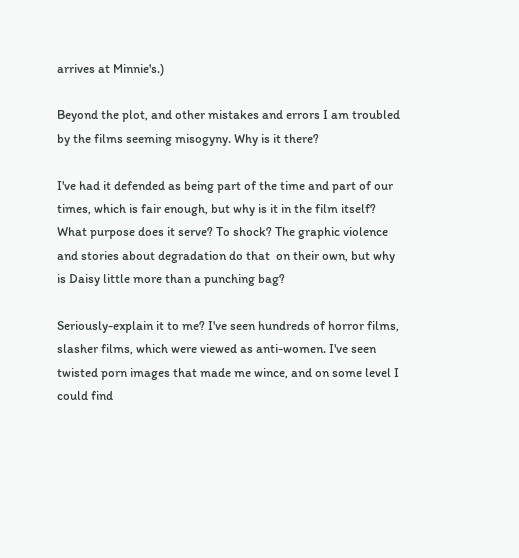arrives at Minnie's.)

Beyond the plot, and other mistakes and errors I am troubled by the films seeming misogyny. Why is it there?

I've had it defended as being part of the time and part of our times, which is fair enough, but why is it in the film itself? What purpose does it serve? To shock? The graphic violence and stories about degradation do that  on their own, but why is Daisy little more than a punching bag?

Seriously-explain it to me? I've seen hundreds of horror films, slasher films, which were viewed as anti-women. I've seen twisted porn images that made me wince, and on some level I could find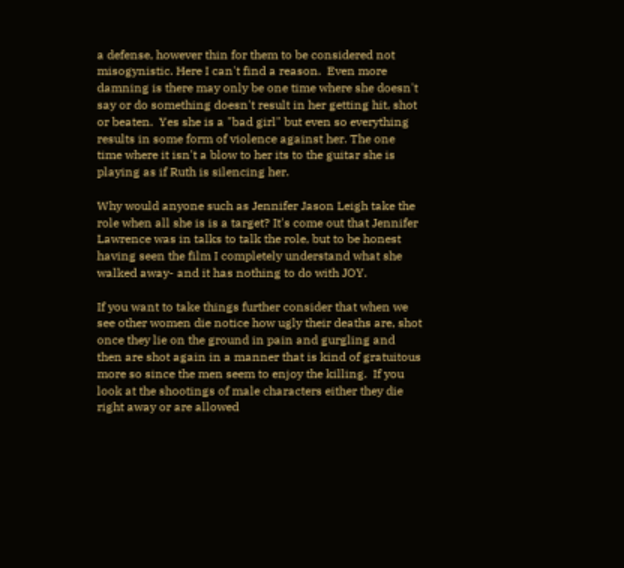a defense, however thin for them to be considered not misogynistic. Here I can't find a reason.  Even more damning is there may only be one time where she doesn't say or do something doesn't result in her getting hit, shot  or beaten.  Yes she is a "bad girl" but even so everything results in some form of violence against her. The one time where it isn't a blow to her its to the guitar she is playing as if Ruth is silencing her.

Why would anyone such as Jennifer Jason Leigh take the role when all she is is a target? It's come out that Jennifer Lawrence was in talks to talk the role, but to be honest having seen the film I completely understand what she walked away- and it has nothing to do with JOY.

If you want to take things further consider that when we see other women die notice how ugly their deaths are, shot once they lie on the ground in pain and gurgling and then are shot again in a manner that is kind of gratuitous more so since the men seem to enjoy the killing.  If you look at the shootings of male characters either they die right away or are allowed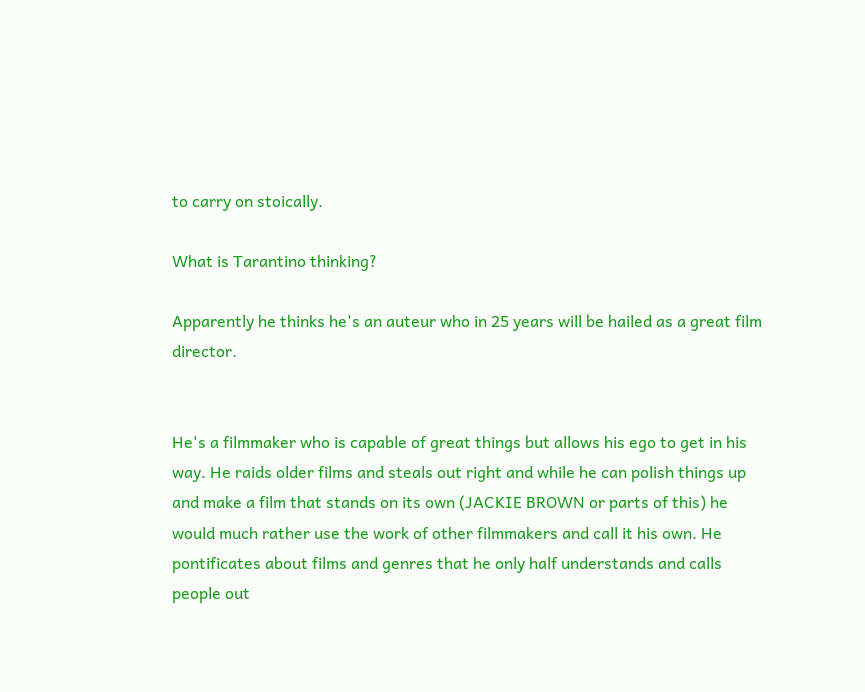to carry on stoically.

What is Tarantino thinking?

Apparently he thinks he's an auteur who in 25 years will be hailed as a great film director.


He's a filmmaker who is capable of great things but allows his ego to get in his way. He raids older films and steals out right and while he can polish things up and make a film that stands on its own (JACKIE BROWN or parts of this) he would much rather use the work of other filmmakers and call it his own. He pontificates about films and genres that he only half understands and calls people out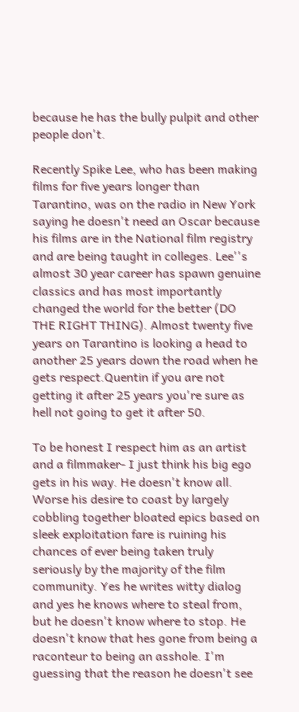because he has the bully pulpit and other people don't.

Recently Spike Lee, who has been making films for five years longer than Tarantino, was on the radio in New York saying he doesn't need an Oscar because his films are in the National film registry and are being taught in colleges. Lee''s almost 30 year career has spawn genuine classics and has most importantly changed the world for the better (DO THE RIGHT THING). Almost twenty five years on Tarantino is looking a head to another 25 years down the road when he gets respect.Quentin if you are not getting it after 25 years you're sure as hell not going to get it after 50.

To be honest I respect him as an artist and a filmmaker- I just think his big ego gets in his way. He doesn't know all. Worse his desire to coast by largely cobbling together bloated epics based on sleek exploitation fare is ruining his chances of ever being taken truly seriously by the majority of the film community. Yes he writes witty dialog and yes he knows where to steal from, but he doesn't know where to stop. He doesn't know that hes gone from being a raconteur to being an asshole. I'm guessing that the reason he doesn't see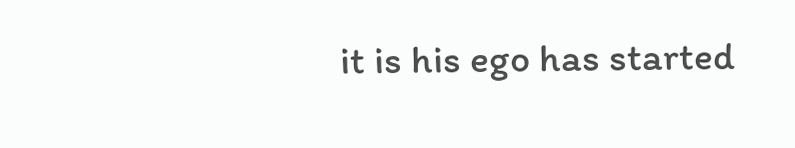it is his ego has started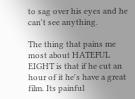to sag over his eyes and he can't see anything.

The thing that pains me most about HATEFUL EIGHT is that if he cut an hour of it he's have a great film. Its painful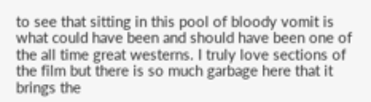to see that sitting in this pool of bloody vomit is what could have been and should have been one of the all time great westerns. I truly love sections of the film but there is so much garbage here that it brings the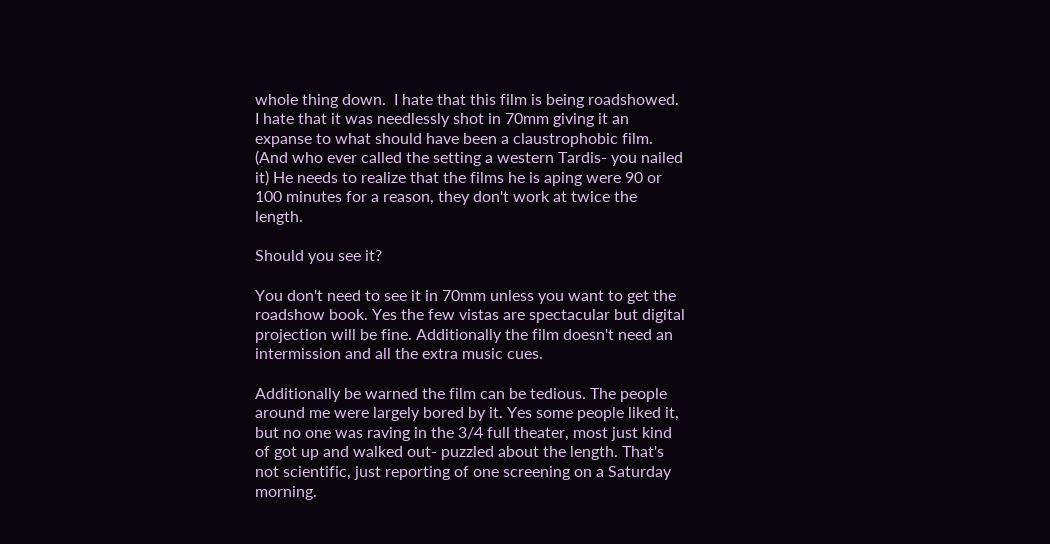whole thing down.  I hate that this film is being roadshowed. I hate that it was needlessly shot in 70mm giving it an expanse to what should have been a claustrophobic film. (And who ever called the setting a western Tardis- you nailed it) He needs to realize that the films he is aping were 90 or 100 minutes for a reason, they don't work at twice the length.

Should you see it?

You don't need to see it in 70mm unless you want to get the roadshow book. Yes the few vistas are spectacular but digital projection will be fine. Additionally the film doesn't need an intermission and all the extra music cues.

Additionally be warned the film can be tedious. The people around me were largely bored by it. Yes some people liked it, but no one was raving in the 3/4 full theater, most just kind of got up and walked out- puzzled about the length. That's not scientific, just reporting of one screening on a Saturday morning.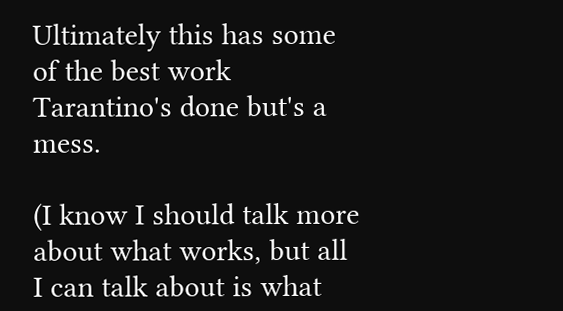Ultimately this has some of the best work Tarantino's done but's a mess.

(I know I should talk more about what works, but all I can talk about is what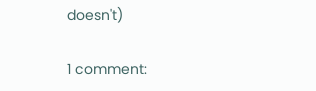doesn't)

1 comment: